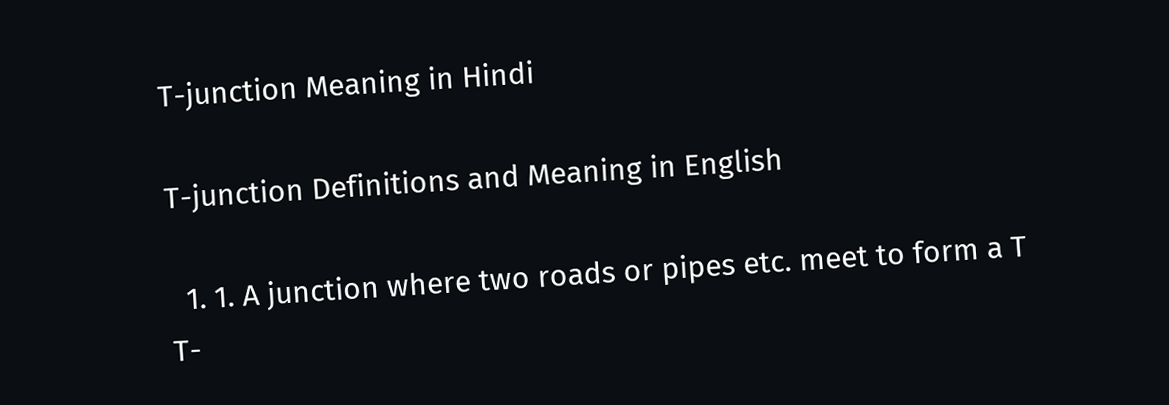T-junction Meaning in Hindi

T-junction Definitions and Meaning in English

  1. 1. A junction where two roads or pipes etc. meet to form a T
T-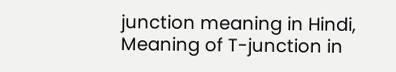junction meaning in Hindi, Meaning of T-junction in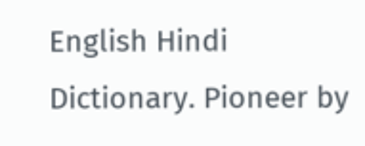English Hindi Dictionary. Pioneer by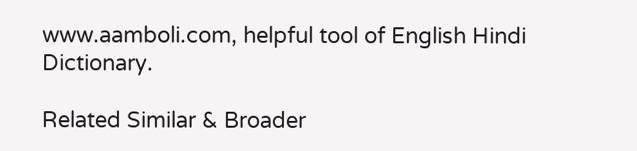www.aamboli.com, helpful tool of English Hindi Dictionary.

Related Similar & Broader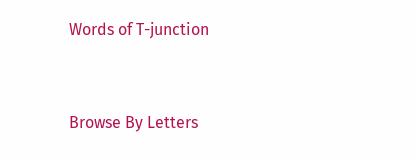Words of T-junction


Browse By Letters